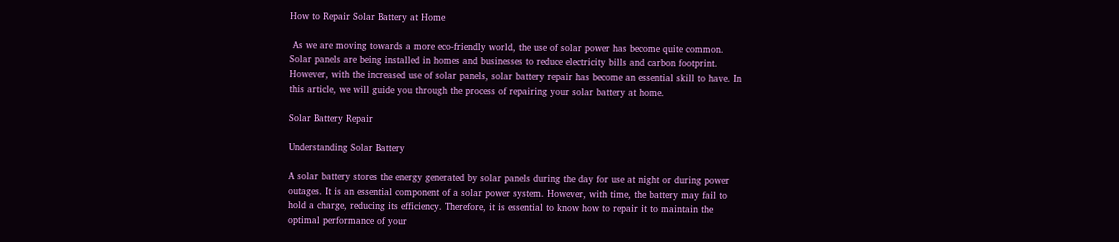How to Repair Solar Battery at Home

 As we are moving towards a more eco-friendly world, the use of solar power has become quite common. Solar panels are being installed in homes and businesses to reduce electricity bills and carbon footprint. However, with the increased use of solar panels, solar battery repair has become an essential skill to have. In this article, we will guide you through the process of repairing your solar battery at home.

Solar Battery Repair

Understanding Solar Battery

A solar battery stores the energy generated by solar panels during the day for use at night or during power outages. It is an essential component of a solar power system. However, with time, the battery may fail to hold a charge, reducing its efficiency. Therefore, it is essential to know how to repair it to maintain the optimal performance of your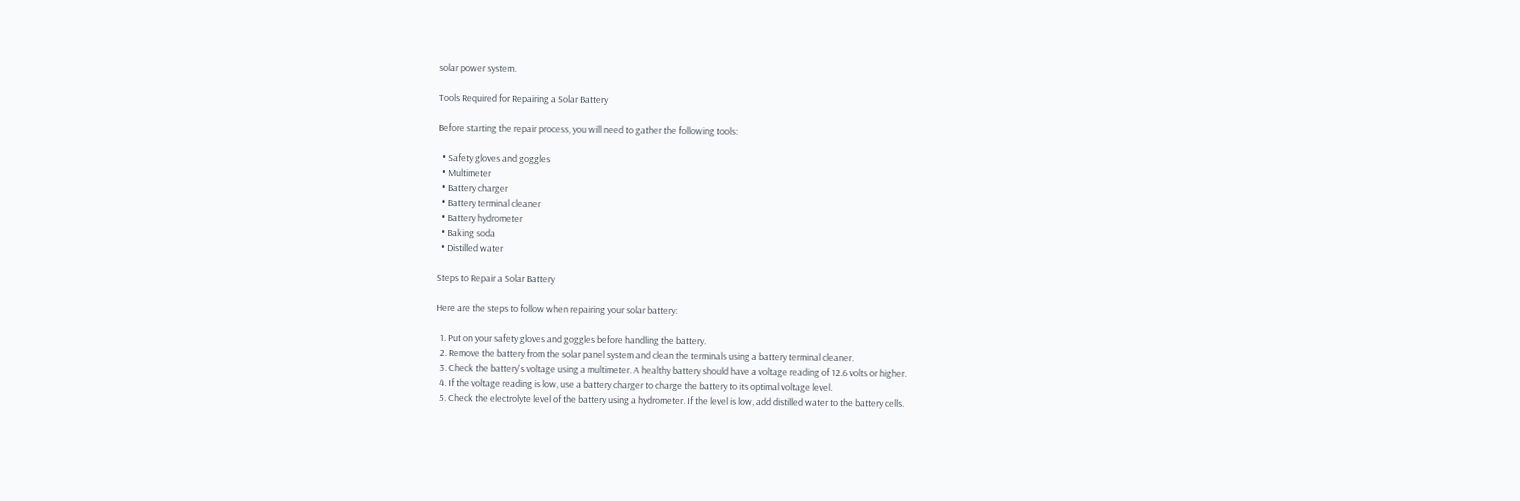solar power system.

Tools Required for Repairing a Solar Battery

Before starting the repair process, you will need to gather the following tools:

  • Safety gloves and goggles
  • Multimeter
  • Battery charger
  • Battery terminal cleaner
  • Battery hydrometer
  • Baking soda
  • Distilled water

Steps to Repair a Solar Battery

Here are the steps to follow when repairing your solar battery:

  1. Put on your safety gloves and goggles before handling the battery.
  2. Remove the battery from the solar panel system and clean the terminals using a battery terminal cleaner.
  3. Check the battery's voltage using a multimeter. A healthy battery should have a voltage reading of 12.6 volts or higher.
  4. If the voltage reading is low, use a battery charger to charge the battery to its optimal voltage level.
  5. Check the electrolyte level of the battery using a hydrometer. If the level is low, add distilled water to the battery cells.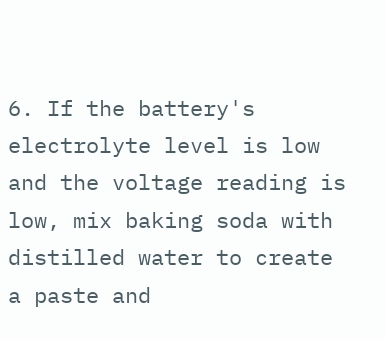6. If the battery's electrolyte level is low and the voltage reading is low, mix baking soda with distilled water to create a paste and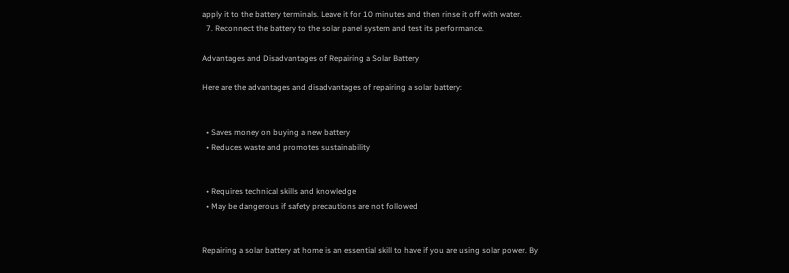apply it to the battery terminals. Leave it for 10 minutes and then rinse it off with water.
  7. Reconnect the battery to the solar panel system and test its performance.

Advantages and Disadvantages of Repairing a Solar Battery

Here are the advantages and disadvantages of repairing a solar battery:


  • Saves money on buying a new battery
  • Reduces waste and promotes sustainability


  • Requires technical skills and knowledge
  • May be dangerous if safety precautions are not followed


Repairing a solar battery at home is an essential skill to have if you are using solar power. By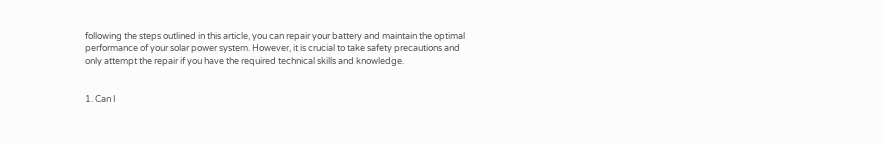following the steps outlined in this article, you can repair your battery and maintain the optimal performance of your solar power system. However, it is crucial to take safety precautions and only attempt the repair if you have the required technical skills and knowledge.


1. Can I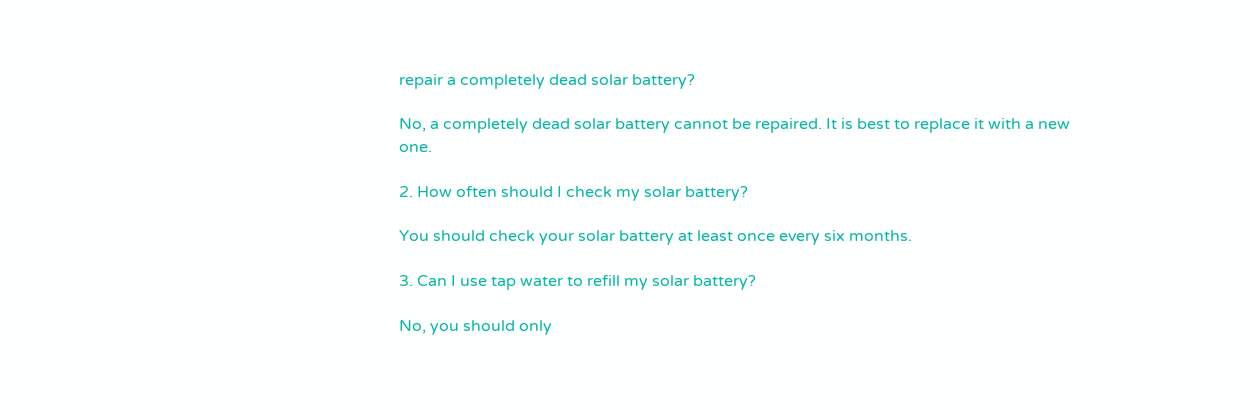repair a completely dead solar battery?

No, a completely dead solar battery cannot be repaired. It is best to replace it with a new one.

2. How often should I check my solar battery?

You should check your solar battery at least once every six months.

3. Can I use tap water to refill my solar battery?

No, you should only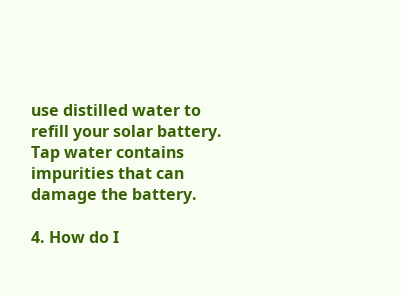use distilled water to refill your solar battery. Tap water contains impurities that can damage the battery.

4. How do I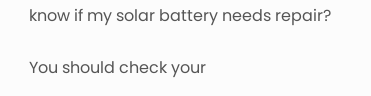know if my solar battery needs repair?

You should check your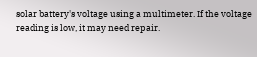solar battery's voltage using a multimeter. If the voltage reading is low, it may need repair.